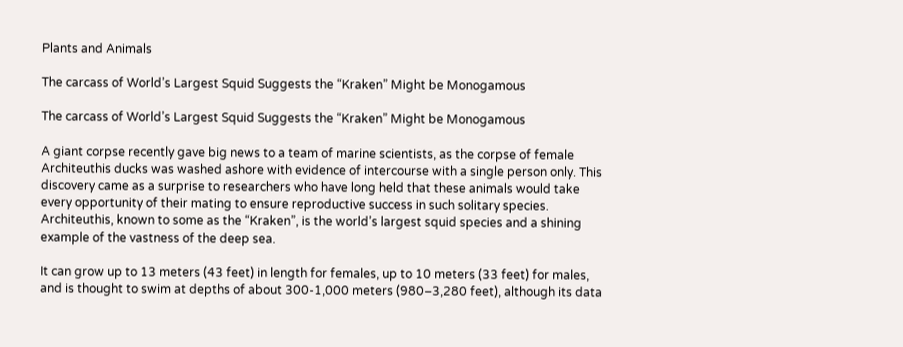Plants and Animals

The carcass of World’s Largest Squid Suggests the “Kraken” Might be Monogamous

The carcass of World’s Largest Squid Suggests the “Kraken” Might be Monogamous

A giant corpse recently gave big news to a team of marine scientists, as the corpse of female Architeuthis ducks was washed ashore with evidence of intercourse with a single person only. This discovery came as a surprise to researchers who have long held that these animals would take every opportunity of their mating to ensure reproductive success in such solitary species. Architeuthis, known to some as the “Kraken”, is the world’s largest squid species and a shining example of the vastness of the deep sea.

It can grow up to 13 meters (43 feet) in length for females, up to 10 meters (33 feet) for males, and is thought to swim at depths of about 300-1,000 meters (980–3,280 feet), although its data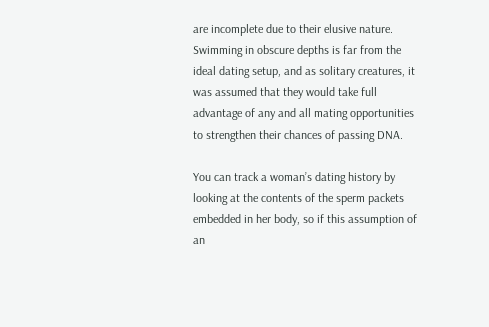are incomplete due to their elusive nature. Swimming in obscure depths is far from the ideal dating setup, and as solitary creatures, it was assumed that they would take full advantage of any and all mating opportunities to strengthen their chances of passing DNA.

You can track a woman’s dating history by looking at the contents of the sperm packets embedded in her body, so if this assumption of an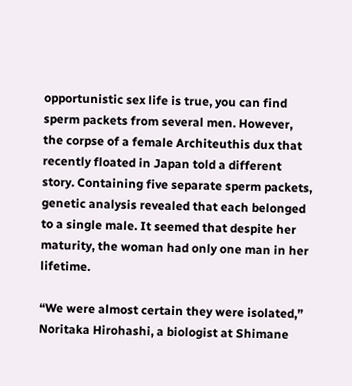opportunistic sex life is true, you can find sperm packets from several men. However, the corpse of a female Architeuthis dux that recently floated in Japan told a different story. Containing five separate sperm packets, genetic analysis revealed that each belonged to a single male. It seemed that despite her maturity, the woman had only one man in her lifetime.

“We were almost certain they were isolated,” Noritaka Hirohashi, a biologist at Shimane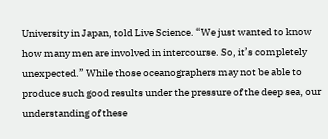University in Japan, told Live Science. “We just wanted to know how many men are involved in intercourse. So, it’s completely unexpected.” While those oceanographers may not be able to produce such good results under the pressure of the deep sea, our understanding of these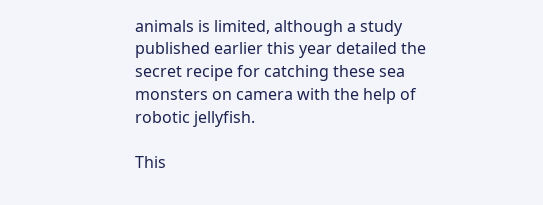animals is limited, although a study published earlier this year detailed the secret recipe for catching these sea monsters on camera with the help of robotic jellyfish.

This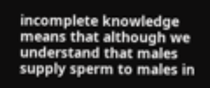incomplete knowledge means that although we understand that males supply sperm to males in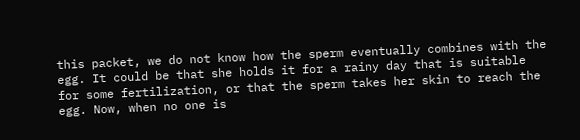this packet, we do not know how the sperm eventually combines with the egg. It could be that she holds it for a rainy day that is suitable for some fertilization, or that the sperm takes her skin to reach the egg. Now, when no one is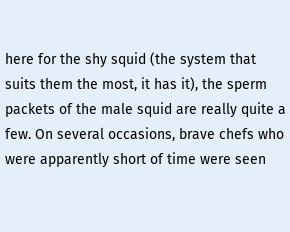here for the shy squid (the system that suits them the most, it has it), the sperm packets of the male squid are really quite a few. On several occasions, brave chefs who were apparently short of time were seen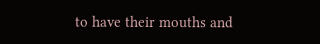to have their mouths and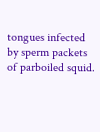tongues infected by sperm packets of parboiled squid.